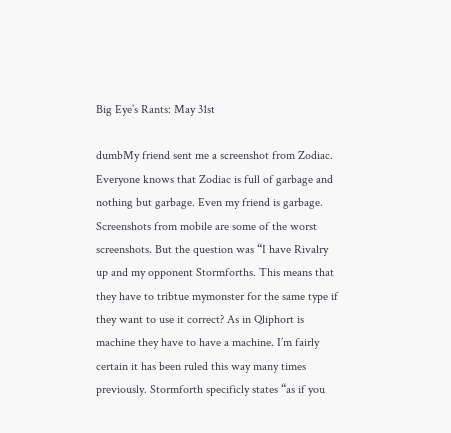Big Eye’s Rants: May 31st

dumbMy friend sent me a screenshot from Zodiac. Everyone knows that Zodiac is full of garbage and nothing but garbage. Even my friend is garbage. Screenshots from mobile are some of the worst screenshots. But the question was “I have Rivalry up and my opponent Stormforths. This means that they have to tribtue mymonster for the same type if they want to use it correct? As in Qliphort is machine they have to have a machine. I’m fairly certain it has been ruled this way many times previously. Stormforth specificly states “as if you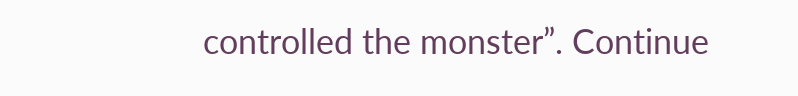controlled the monster”. Continue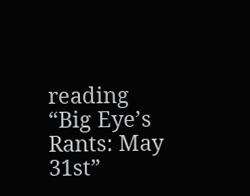reading “Big Eye’s Rants: May 31st”